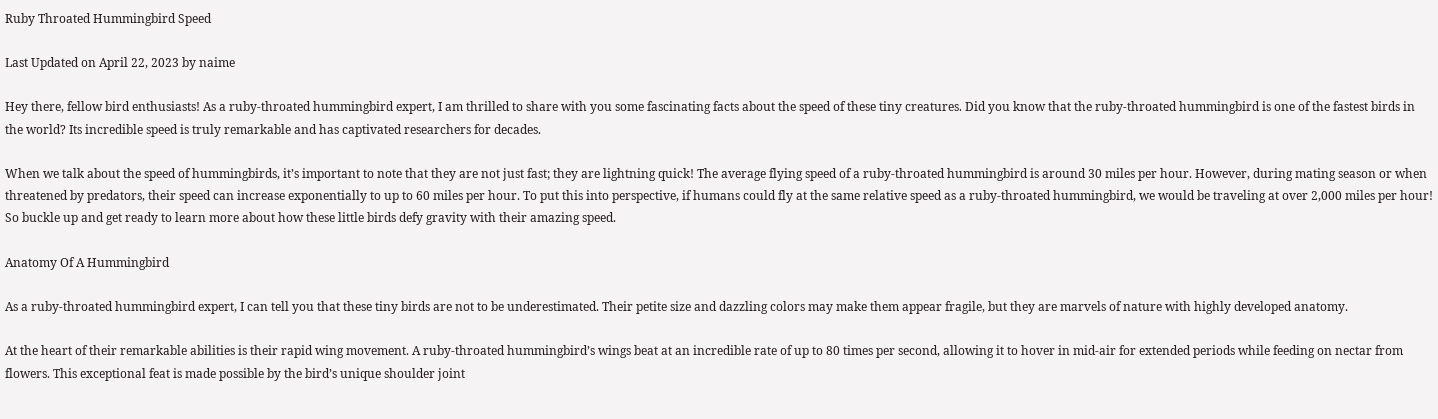Ruby Throated Hummingbird Speed

Last Updated on April 22, 2023 by naime

Hey there, fellow bird enthusiasts! As a ruby-throated hummingbird expert, I am thrilled to share with you some fascinating facts about the speed of these tiny creatures. Did you know that the ruby-throated hummingbird is one of the fastest birds in the world? Its incredible speed is truly remarkable and has captivated researchers for decades.

When we talk about the speed of hummingbirds, it’s important to note that they are not just fast; they are lightning quick! The average flying speed of a ruby-throated hummingbird is around 30 miles per hour. However, during mating season or when threatened by predators, their speed can increase exponentially to up to 60 miles per hour. To put this into perspective, if humans could fly at the same relative speed as a ruby-throated hummingbird, we would be traveling at over 2,000 miles per hour! So buckle up and get ready to learn more about how these little birds defy gravity with their amazing speed.

Anatomy Of A Hummingbird

As a ruby-throated hummingbird expert, I can tell you that these tiny birds are not to be underestimated. Their petite size and dazzling colors may make them appear fragile, but they are marvels of nature with highly developed anatomy.

At the heart of their remarkable abilities is their rapid wing movement. A ruby-throated hummingbird’s wings beat at an incredible rate of up to 80 times per second, allowing it to hover in mid-air for extended periods while feeding on nectar from flowers. This exceptional feat is made possible by the bird’s unique shoulder joint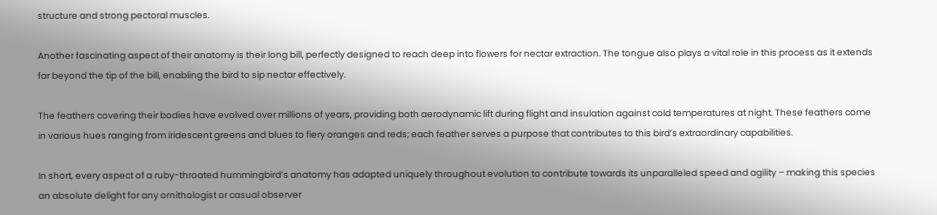structure and strong pectoral muscles.

Another fascinating aspect of their anatomy is their long bill, perfectly designed to reach deep into flowers for nectar extraction. The tongue also plays a vital role in this process as it extends far beyond the tip of the bill, enabling the bird to sip nectar effectively.

The feathers covering their bodies have evolved over millions of years, providing both aerodynamic lift during flight and insulation against cold temperatures at night. These feathers come in various hues ranging from iridescent greens and blues to fiery oranges and reds; each feather serves a purpose that contributes to this bird’s extraordinary capabilities.

In short, every aspect of a ruby-throated hummingbird’s anatomy has adapted uniquely throughout evolution to contribute towards its unparalleled speed and agility – making this species an absolute delight for any ornithologist or casual observer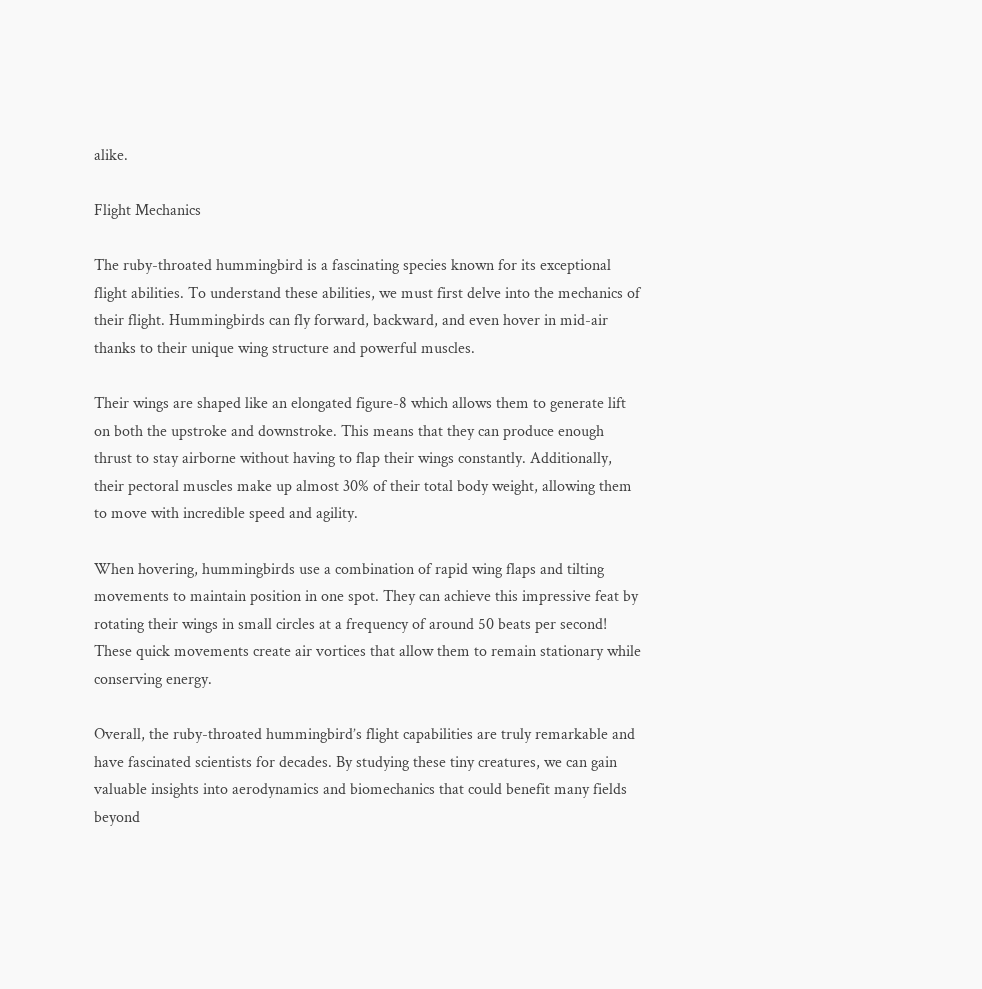alike.

Flight Mechanics

The ruby-throated hummingbird is a fascinating species known for its exceptional flight abilities. To understand these abilities, we must first delve into the mechanics of their flight. Hummingbirds can fly forward, backward, and even hover in mid-air thanks to their unique wing structure and powerful muscles.

Their wings are shaped like an elongated figure-8 which allows them to generate lift on both the upstroke and downstroke. This means that they can produce enough thrust to stay airborne without having to flap their wings constantly. Additionally, their pectoral muscles make up almost 30% of their total body weight, allowing them to move with incredible speed and agility.

When hovering, hummingbirds use a combination of rapid wing flaps and tilting movements to maintain position in one spot. They can achieve this impressive feat by rotating their wings in small circles at a frequency of around 50 beats per second! These quick movements create air vortices that allow them to remain stationary while conserving energy.

Overall, the ruby-throated hummingbird’s flight capabilities are truly remarkable and have fascinated scientists for decades. By studying these tiny creatures, we can gain valuable insights into aerodynamics and biomechanics that could benefit many fields beyond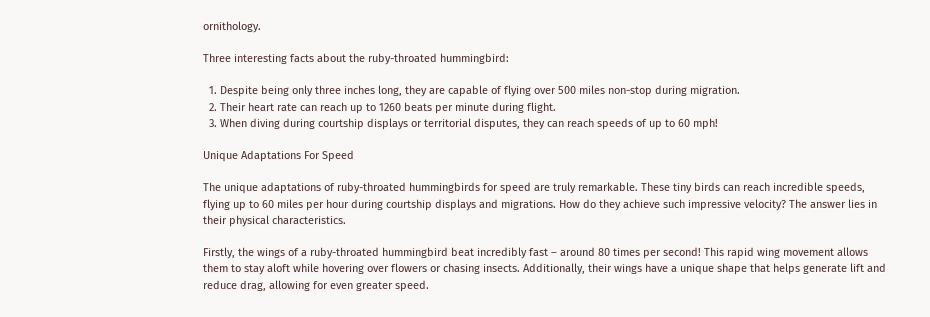ornithology.

Three interesting facts about the ruby-throated hummingbird:

  1. Despite being only three inches long, they are capable of flying over 500 miles non-stop during migration.
  2. Their heart rate can reach up to 1260 beats per minute during flight.
  3. When diving during courtship displays or territorial disputes, they can reach speeds of up to 60 mph!

Unique Adaptations For Speed

The unique adaptations of ruby-throated hummingbirds for speed are truly remarkable. These tiny birds can reach incredible speeds, flying up to 60 miles per hour during courtship displays and migrations. How do they achieve such impressive velocity? The answer lies in their physical characteristics.

Firstly, the wings of a ruby-throated hummingbird beat incredibly fast – around 80 times per second! This rapid wing movement allows them to stay aloft while hovering over flowers or chasing insects. Additionally, their wings have a unique shape that helps generate lift and reduce drag, allowing for even greater speed.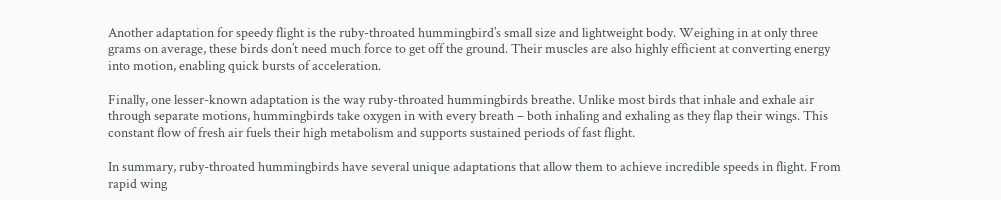Another adaptation for speedy flight is the ruby-throated hummingbird’s small size and lightweight body. Weighing in at only three grams on average, these birds don’t need much force to get off the ground. Their muscles are also highly efficient at converting energy into motion, enabling quick bursts of acceleration.

Finally, one lesser-known adaptation is the way ruby-throated hummingbirds breathe. Unlike most birds that inhale and exhale air through separate motions, hummingbirds take oxygen in with every breath – both inhaling and exhaling as they flap their wings. This constant flow of fresh air fuels their high metabolism and supports sustained periods of fast flight.

In summary, ruby-throated hummingbirds have several unique adaptations that allow them to achieve incredible speeds in flight. From rapid wing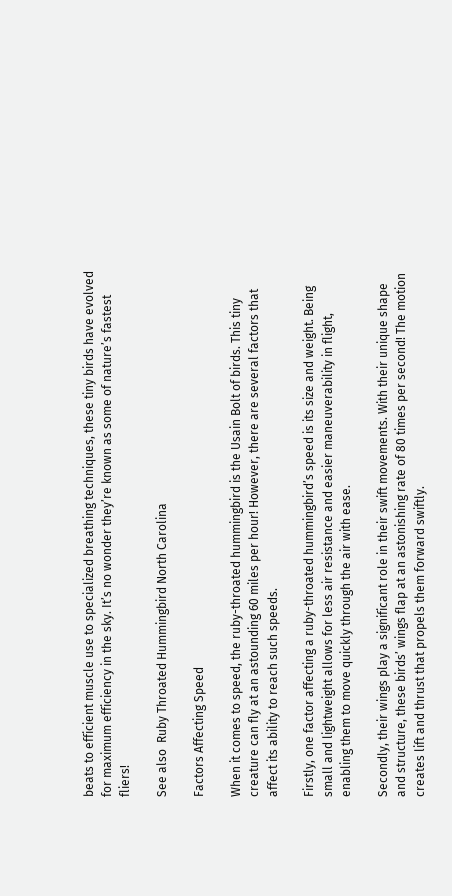beats to efficient muscle use to specialized breathing techniques, these tiny birds have evolved for maximum efficiency in the sky. It’s no wonder they’re known as some of nature’s fastest fliers!

See also  Ruby Throated Hummingbird North Carolina

Factors Affecting Speed

When it comes to speed, the ruby-throated hummingbird is the Usain Bolt of birds. This tiny creature can fly at an astounding 60 miles per hour! However, there are several factors that affect its ability to reach such speeds.

Firstly, one factor affecting a ruby-throated hummingbird’s speed is its size and weight. Being small and lightweight allows for less air resistance and easier maneuverability in flight, enabling them to move quickly through the air with ease.

Secondly, their wings play a significant role in their swift movements. With their unique shape and structure, these birds’ wings flap at an astonishing rate of 80 times per second! The motion creates lift and thrust that propels them forward swiftly.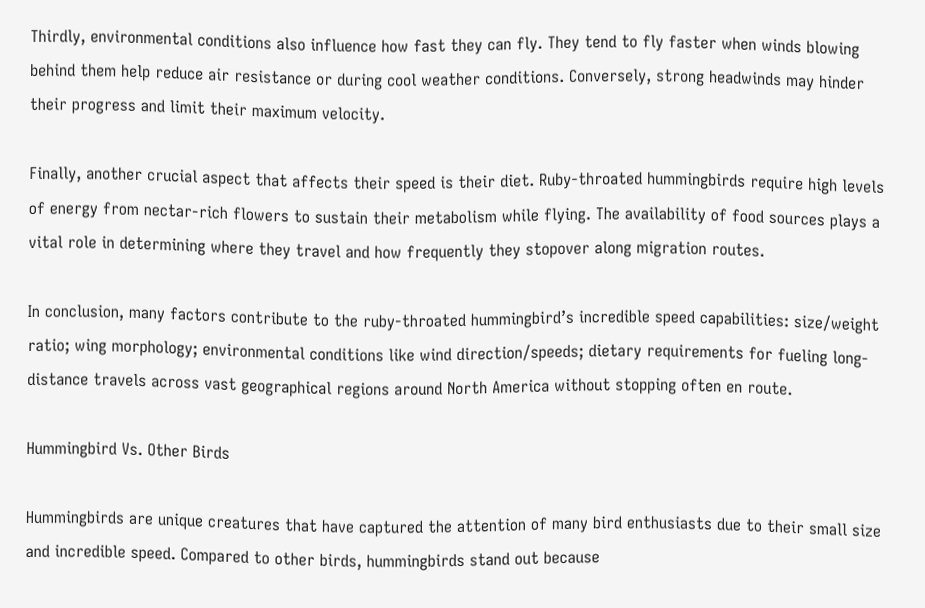Thirdly, environmental conditions also influence how fast they can fly. They tend to fly faster when winds blowing behind them help reduce air resistance or during cool weather conditions. Conversely, strong headwinds may hinder their progress and limit their maximum velocity.

Finally, another crucial aspect that affects their speed is their diet. Ruby-throated hummingbirds require high levels of energy from nectar-rich flowers to sustain their metabolism while flying. The availability of food sources plays a vital role in determining where they travel and how frequently they stopover along migration routes.

In conclusion, many factors contribute to the ruby-throated hummingbird’s incredible speed capabilities: size/weight ratio; wing morphology; environmental conditions like wind direction/speeds; dietary requirements for fueling long-distance travels across vast geographical regions around North America without stopping often en route.

Hummingbird Vs. Other Birds

Hummingbirds are unique creatures that have captured the attention of many bird enthusiasts due to their small size and incredible speed. Compared to other birds, hummingbirds stand out because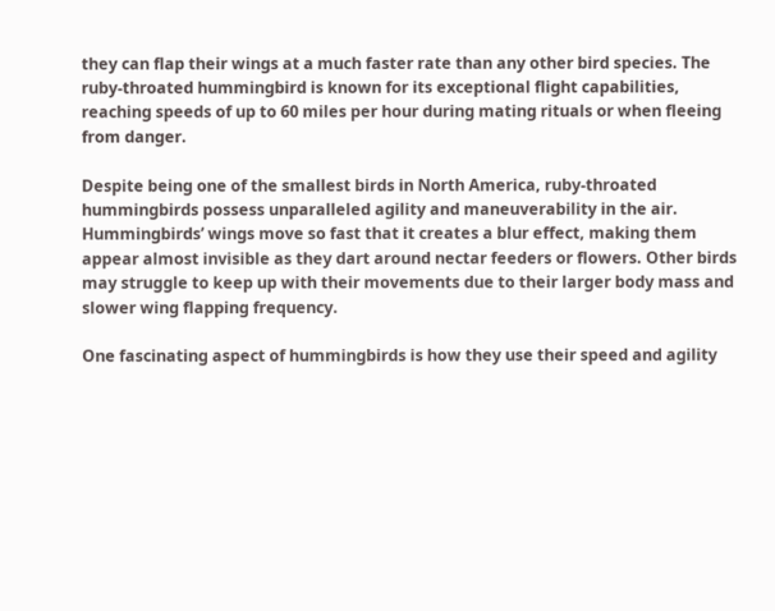they can flap their wings at a much faster rate than any other bird species. The ruby-throated hummingbird is known for its exceptional flight capabilities, reaching speeds of up to 60 miles per hour during mating rituals or when fleeing from danger.

Despite being one of the smallest birds in North America, ruby-throated hummingbirds possess unparalleled agility and maneuverability in the air. Hummingbirds’ wings move so fast that it creates a blur effect, making them appear almost invisible as they dart around nectar feeders or flowers. Other birds may struggle to keep up with their movements due to their larger body mass and slower wing flapping frequency.

One fascinating aspect of hummingbirds is how they use their speed and agility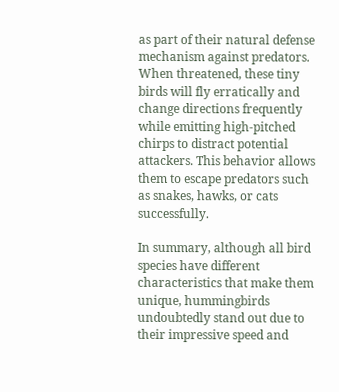as part of their natural defense mechanism against predators. When threatened, these tiny birds will fly erratically and change directions frequently while emitting high-pitched chirps to distract potential attackers. This behavior allows them to escape predators such as snakes, hawks, or cats successfully.

In summary, although all bird species have different characteristics that make them unique, hummingbirds undoubtedly stand out due to their impressive speed and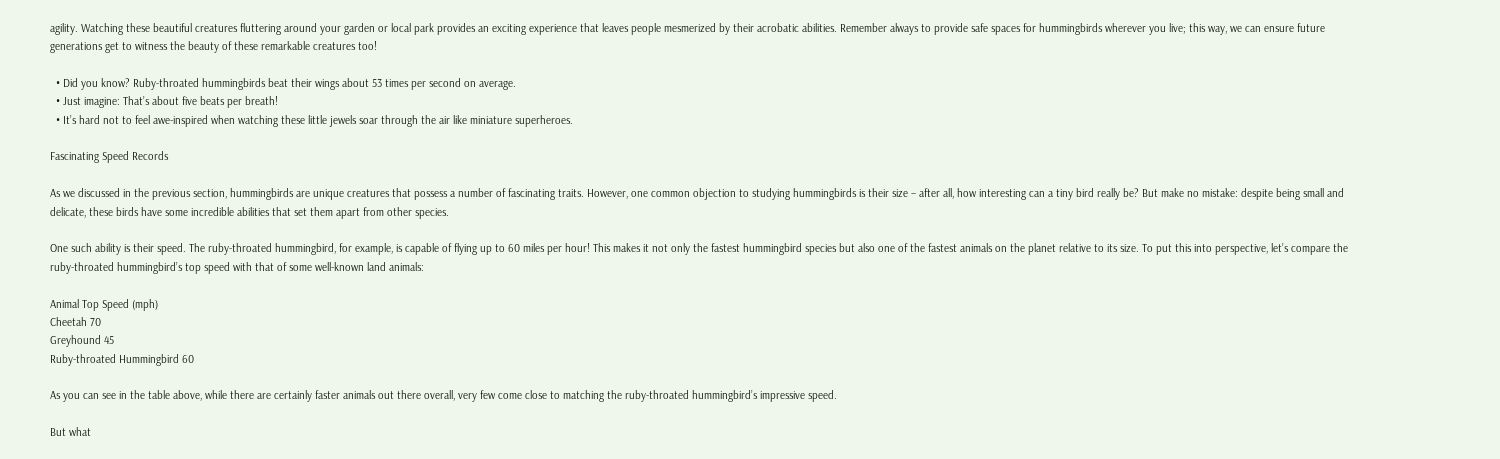agility. Watching these beautiful creatures fluttering around your garden or local park provides an exciting experience that leaves people mesmerized by their acrobatic abilities. Remember always to provide safe spaces for hummingbirds wherever you live; this way, we can ensure future generations get to witness the beauty of these remarkable creatures too!

  • Did you know? Ruby-throated hummingbirds beat their wings about 53 times per second on average.
  • Just imagine: That’s about five beats per breath!
  • It’s hard not to feel awe-inspired when watching these little jewels soar through the air like miniature superheroes.

Fascinating Speed Records

As we discussed in the previous section, hummingbirds are unique creatures that possess a number of fascinating traits. However, one common objection to studying hummingbirds is their size – after all, how interesting can a tiny bird really be? But make no mistake: despite being small and delicate, these birds have some incredible abilities that set them apart from other species.

One such ability is their speed. The ruby-throated hummingbird, for example, is capable of flying up to 60 miles per hour! This makes it not only the fastest hummingbird species but also one of the fastest animals on the planet relative to its size. To put this into perspective, let’s compare the ruby-throated hummingbird’s top speed with that of some well-known land animals:

Animal Top Speed (mph)
Cheetah 70
Greyhound 45
Ruby-throated Hummingbird 60

As you can see in the table above, while there are certainly faster animals out there overall, very few come close to matching the ruby-throated hummingbird’s impressive speed.

But what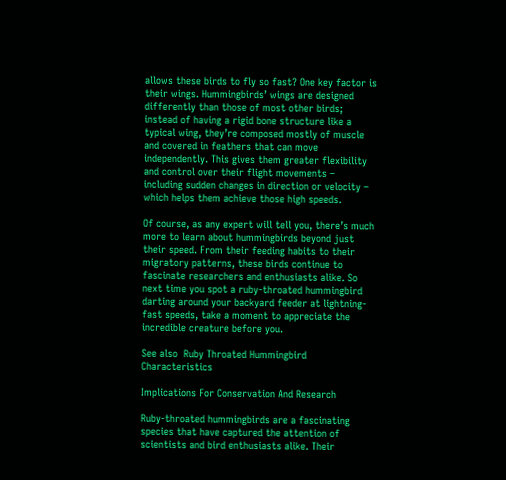allows these birds to fly so fast? One key factor is their wings. Hummingbirds’ wings are designed differently than those of most other birds; instead of having a rigid bone structure like a typical wing, they’re composed mostly of muscle and covered in feathers that can move independently. This gives them greater flexibility and control over their flight movements – including sudden changes in direction or velocity – which helps them achieve those high speeds.

Of course, as any expert will tell you, there’s much more to learn about hummingbirds beyond just their speed. From their feeding habits to their migratory patterns, these birds continue to fascinate researchers and enthusiasts alike. So next time you spot a ruby-throated hummingbird darting around your backyard feeder at lightning-fast speeds, take a moment to appreciate the incredible creature before you.

See also  Ruby Throated Hummingbird Characteristics

Implications For Conservation And Research

Ruby-throated hummingbirds are a fascinating species that have captured the attention of scientists and bird enthusiasts alike. Their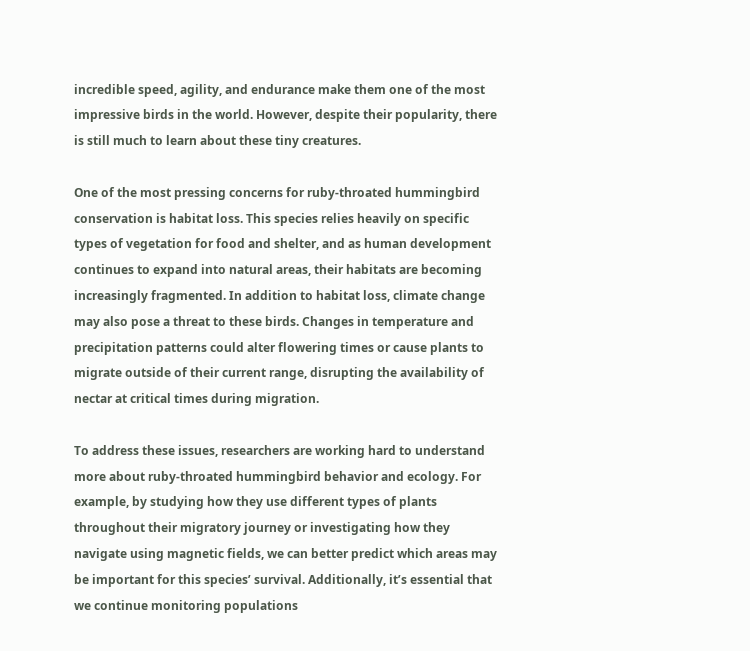incredible speed, agility, and endurance make them one of the most impressive birds in the world. However, despite their popularity, there is still much to learn about these tiny creatures.

One of the most pressing concerns for ruby-throated hummingbird conservation is habitat loss. This species relies heavily on specific types of vegetation for food and shelter, and as human development continues to expand into natural areas, their habitats are becoming increasingly fragmented. In addition to habitat loss, climate change may also pose a threat to these birds. Changes in temperature and precipitation patterns could alter flowering times or cause plants to migrate outside of their current range, disrupting the availability of nectar at critical times during migration.

To address these issues, researchers are working hard to understand more about ruby-throated hummingbird behavior and ecology. For example, by studying how they use different types of plants throughout their migratory journey or investigating how they navigate using magnetic fields, we can better predict which areas may be important for this species’ survival. Additionally, it’s essential that we continue monitoring populations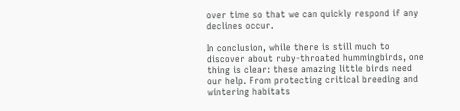over time so that we can quickly respond if any declines occur.

In conclusion, while there is still much to discover about ruby-throated hummingbirds, one thing is clear: these amazing little birds need our help. From protecting critical breeding and wintering habitats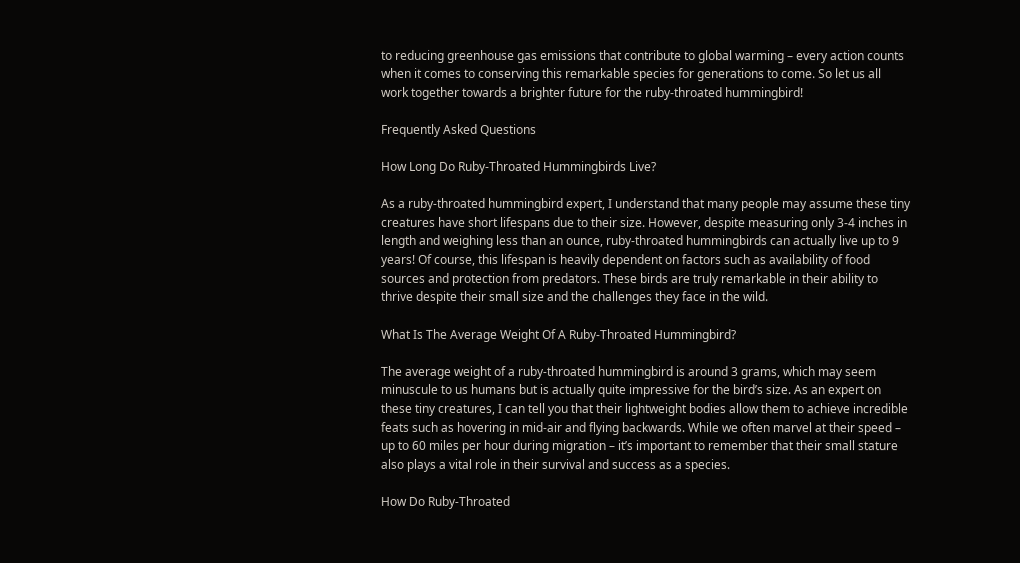to reducing greenhouse gas emissions that contribute to global warming – every action counts when it comes to conserving this remarkable species for generations to come. So let us all work together towards a brighter future for the ruby-throated hummingbird!

Frequently Asked Questions

How Long Do Ruby-Throated Hummingbirds Live?

As a ruby-throated hummingbird expert, I understand that many people may assume these tiny creatures have short lifespans due to their size. However, despite measuring only 3-4 inches in length and weighing less than an ounce, ruby-throated hummingbirds can actually live up to 9 years! Of course, this lifespan is heavily dependent on factors such as availability of food sources and protection from predators. These birds are truly remarkable in their ability to thrive despite their small size and the challenges they face in the wild.

What Is The Average Weight Of A Ruby-Throated Hummingbird?

The average weight of a ruby-throated hummingbird is around 3 grams, which may seem minuscule to us humans but is actually quite impressive for the bird’s size. As an expert on these tiny creatures, I can tell you that their lightweight bodies allow them to achieve incredible feats such as hovering in mid-air and flying backwards. While we often marvel at their speed – up to 60 miles per hour during migration – it’s important to remember that their small stature also plays a vital role in their survival and success as a species.

How Do Ruby-Throated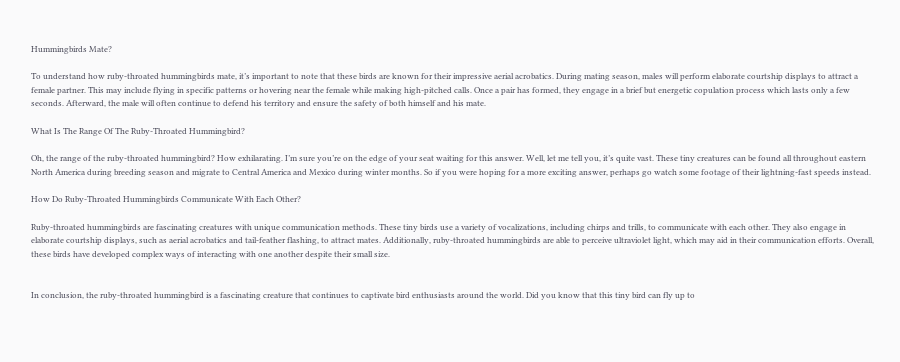Hummingbirds Mate?

To understand how ruby-throated hummingbirds mate, it’s important to note that these birds are known for their impressive aerial acrobatics. During mating season, males will perform elaborate courtship displays to attract a female partner. This may include flying in specific patterns or hovering near the female while making high-pitched calls. Once a pair has formed, they engage in a brief but energetic copulation process which lasts only a few seconds. Afterward, the male will often continue to defend his territory and ensure the safety of both himself and his mate.

What Is The Range Of The Ruby-Throated Hummingbird?

Oh, the range of the ruby-throated hummingbird? How exhilarating. I’m sure you’re on the edge of your seat waiting for this answer. Well, let me tell you, it’s quite vast. These tiny creatures can be found all throughout eastern North America during breeding season and migrate to Central America and Mexico during winter months. So if you were hoping for a more exciting answer, perhaps go watch some footage of their lightning-fast speeds instead.

How Do Ruby-Throated Hummingbirds Communicate With Each Other?

Ruby-throated hummingbirds are fascinating creatures with unique communication methods. These tiny birds use a variety of vocalizations, including chirps and trills, to communicate with each other. They also engage in elaborate courtship displays, such as aerial acrobatics and tail-feather flashing, to attract mates. Additionally, ruby-throated hummingbirds are able to perceive ultraviolet light, which may aid in their communication efforts. Overall, these birds have developed complex ways of interacting with one another despite their small size.


In conclusion, the ruby-throated hummingbird is a fascinating creature that continues to captivate bird enthusiasts around the world. Did you know that this tiny bird can fly up to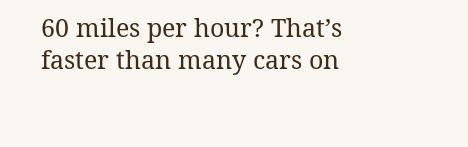60 miles per hour? That’s faster than many cars on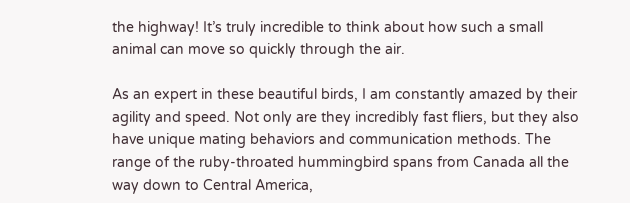the highway! It’s truly incredible to think about how such a small animal can move so quickly through the air.

As an expert in these beautiful birds, I am constantly amazed by their agility and speed. Not only are they incredibly fast fliers, but they also have unique mating behaviors and communication methods. The range of the ruby-throated hummingbird spans from Canada all the way down to Central America,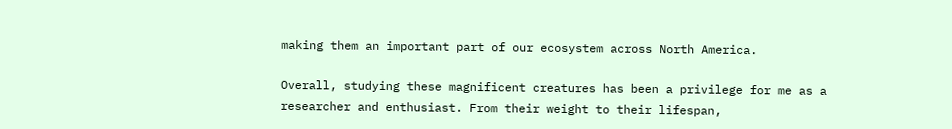making them an important part of our ecosystem across North America.

Overall, studying these magnificent creatures has been a privilege for me as a researcher and enthusiast. From their weight to their lifespan,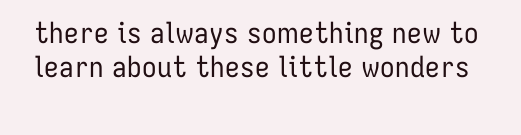there is always something new to learn about these little wonders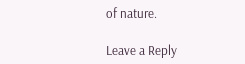of nature.

Leave a Reply